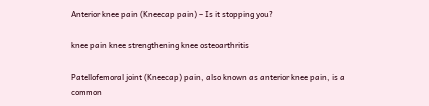Anterior knee pain (Kneecap pain) – Is it stopping you?

knee pain knee strengthening knee osteoarthritis

Patellofemoral joint (Kneecap) pain, also known as anterior knee pain, is a common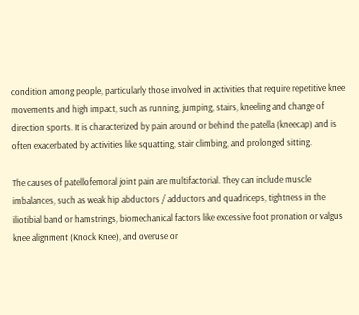condition among people, particularly those involved in activities that require repetitive knee movements and high impact, such as running, jumping, stairs, kneeling and change of direction sports. It is characterized by pain around or behind the patella (kneecap) and is often exacerbated by activities like squatting, stair climbing, and prolonged sitting.

The causes of patellofemoral joint pain are multifactorial. They can include muscle imbalances, such as weak hip abductors / adductors and quadriceps, tightness in the iliotibial band or hamstrings, biomechanical factors like excessive foot pronation or valgus knee alignment (Knock Knee), and overuse or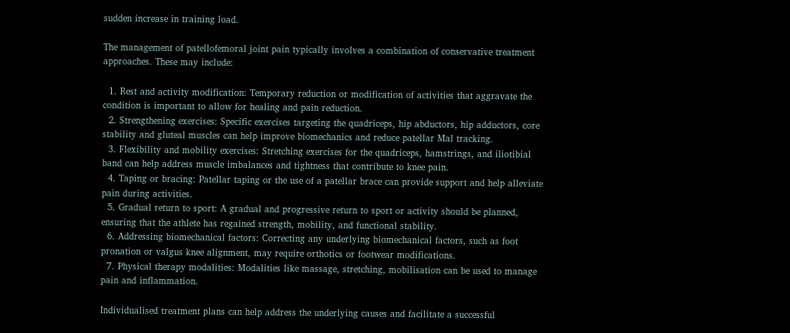sudden increase in training load.

The management of patellofemoral joint pain typically involves a combination of conservative treatment approaches. These may include:

  1. Rest and activity modification: Temporary reduction or modification of activities that aggravate the condition is important to allow for healing and pain reduction.
  2. Strengthening exercises: Specific exercises targeting the quadriceps, hip abductors, hip adductors, core stability and gluteal muscles can help improve biomechanics and reduce patellar Mal tracking.
  3. Flexibility and mobility exercises: Stretching exercises for the quadriceps, hamstrings, and iliotibial band can help address muscle imbalances and tightness that contribute to knee pain.
  4. Taping or bracing: Patellar taping or the use of a patellar brace can provide support and help alleviate pain during activities.
  5. Gradual return to sport: A gradual and progressive return to sport or activity should be planned, ensuring that the athlete has regained strength, mobility, and functional stability.
  6. Addressing biomechanical factors: Correcting any underlying biomechanical factors, such as foot pronation or valgus knee alignment, may require orthotics or footwear modifications.
  7. Physical therapy modalities: Modalities like massage, stretching, mobilisation can be used to manage pain and inflammation.

Individualised treatment plans can help address the underlying causes and facilitate a successful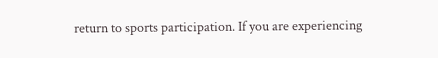return to sports participation. If you are experiencing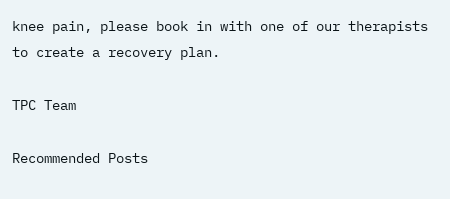knee pain, please book in with one of our therapists to create a recovery plan.

TPC Team

Recommended Posts